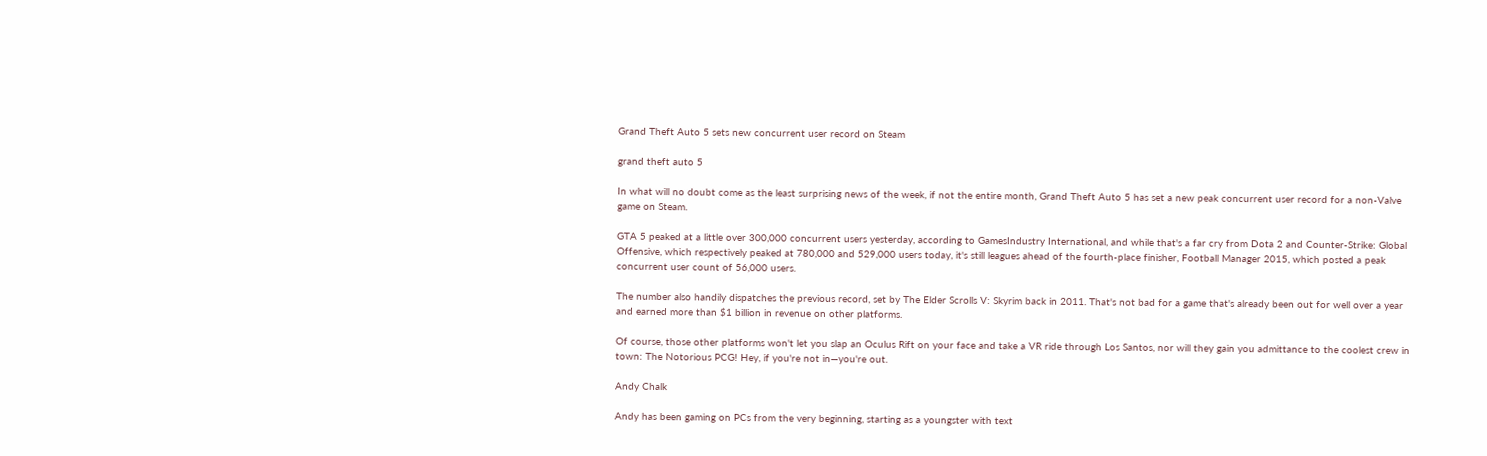Grand Theft Auto 5 sets new concurrent user record on Steam

grand theft auto 5

In what will no doubt come as the least surprising news of the week, if not the entire month, Grand Theft Auto 5 has set a new peak concurrent user record for a non-Valve game on Steam.

GTA 5 peaked at a little over 300,000 concurrent users yesterday, according to GamesIndustry International, and while that's a far cry from Dota 2 and Counter-Strike: Global Offensive, which respectively peaked at 780,000 and 529,000 users today, it's still leagues ahead of the fourth-place finisher, Football Manager 2015, which posted a peak concurrent user count of 56,000 users.

The number also handily dispatches the previous record, set by The Elder Scrolls V: Skyrim back in 2011. That's not bad for a game that's already been out for well over a year and earned more than $1 billion in revenue on other platforms.

Of course, those other platforms won't let you slap an Oculus Rift on your face and take a VR ride through Los Santos, nor will they gain you admittance to the coolest crew in town: The Notorious PCG! Hey, if you're not in—you're out.

Andy Chalk

Andy has been gaming on PCs from the very beginning, starting as a youngster with text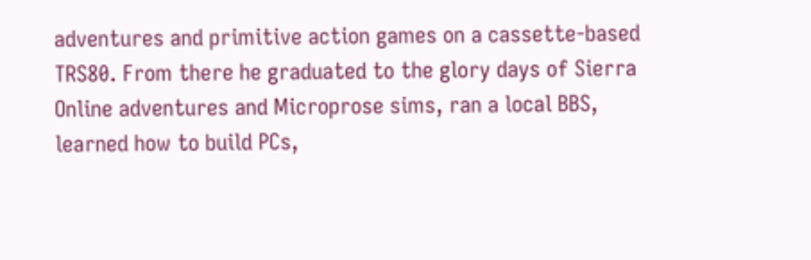adventures and primitive action games on a cassette-based TRS80. From there he graduated to the glory days of Sierra Online adventures and Microprose sims, ran a local BBS, learned how to build PCs,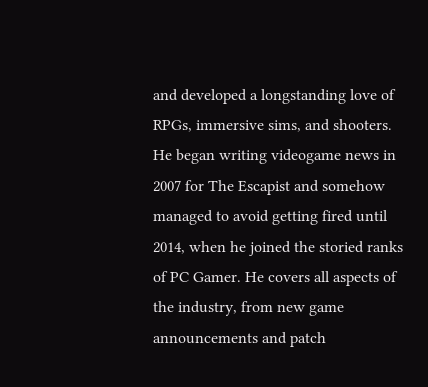and developed a longstanding love of RPGs, immersive sims, and shooters. He began writing videogame news in 2007 for The Escapist and somehow managed to avoid getting fired until 2014, when he joined the storied ranks of PC Gamer. He covers all aspects of the industry, from new game announcements and patch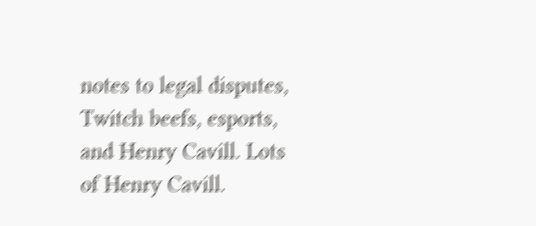notes to legal disputes, Twitch beefs, esports, and Henry Cavill. Lots of Henry Cavill.